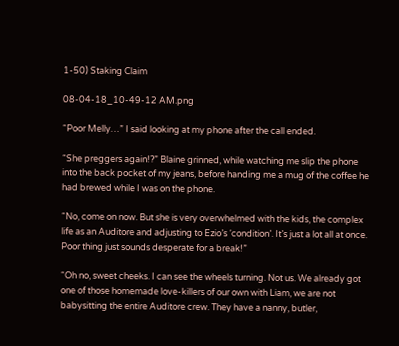1-50) Staking Claim

08-04-18_10-49-12 AM.png

“Poor Melly…” I said looking at my phone after the call ended.

“She preggers again!?” Blaine grinned, while watching me slip the phone into the back pocket of my jeans, before handing me a mug of the coffee he had brewed while I was on the phone.

“No, come on now. But she is very overwhelmed with the kids, the complex life as an Auditore and adjusting to Ezio’s ‘condition’. It’s just a lot all at once. Poor thing just sounds desperate for a break!”

“Oh no, sweet cheeks. I can see the wheels turning. Not us. We already got one of those homemade love-killers of our own with Liam, we are not babysitting the entire Auditore crew. They have a nanny, butler,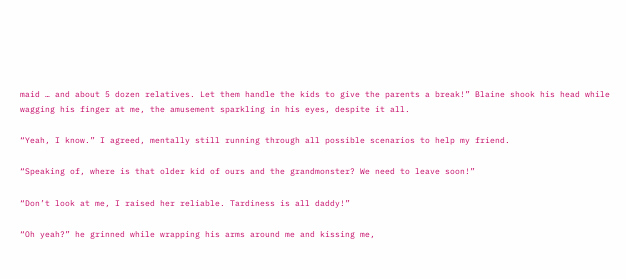maid … and about 5 dozen relatives. Let them handle the kids to give the parents a break!” Blaine shook his head while wagging his finger at me, the amusement sparkling in his eyes, despite it all.

“Yeah, I know.” I agreed, mentally still running through all possible scenarios to help my friend.

“Speaking of, where is that older kid of ours and the grandmonster? We need to leave soon!”

“Don’t look at me, I raised her reliable. Tardiness is all daddy!”

“Oh yeah?” he grinned while wrapping his arms around me and kissing me,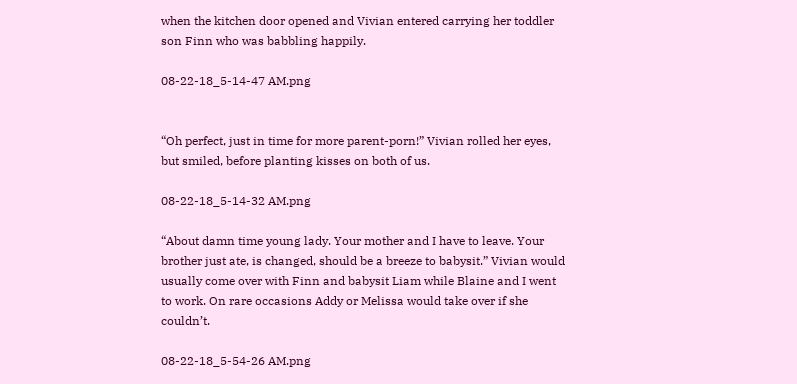when the kitchen door opened and Vivian entered carrying her toddler son Finn who was babbling happily.

08-22-18_5-14-47 AM.png


“Oh perfect, just in time for more parent-porn!” Vivian rolled her eyes, but smiled, before planting kisses on both of us.

08-22-18_5-14-32 AM.png

“About damn time young lady. Your mother and I have to leave. Your brother just ate, is changed, should be a breeze to babysit.” Vivian would usually come over with Finn and babysit Liam while Blaine and I went to work. On rare occasions Addy or Melissa would take over if she couldn’t.

08-22-18_5-54-26 AM.png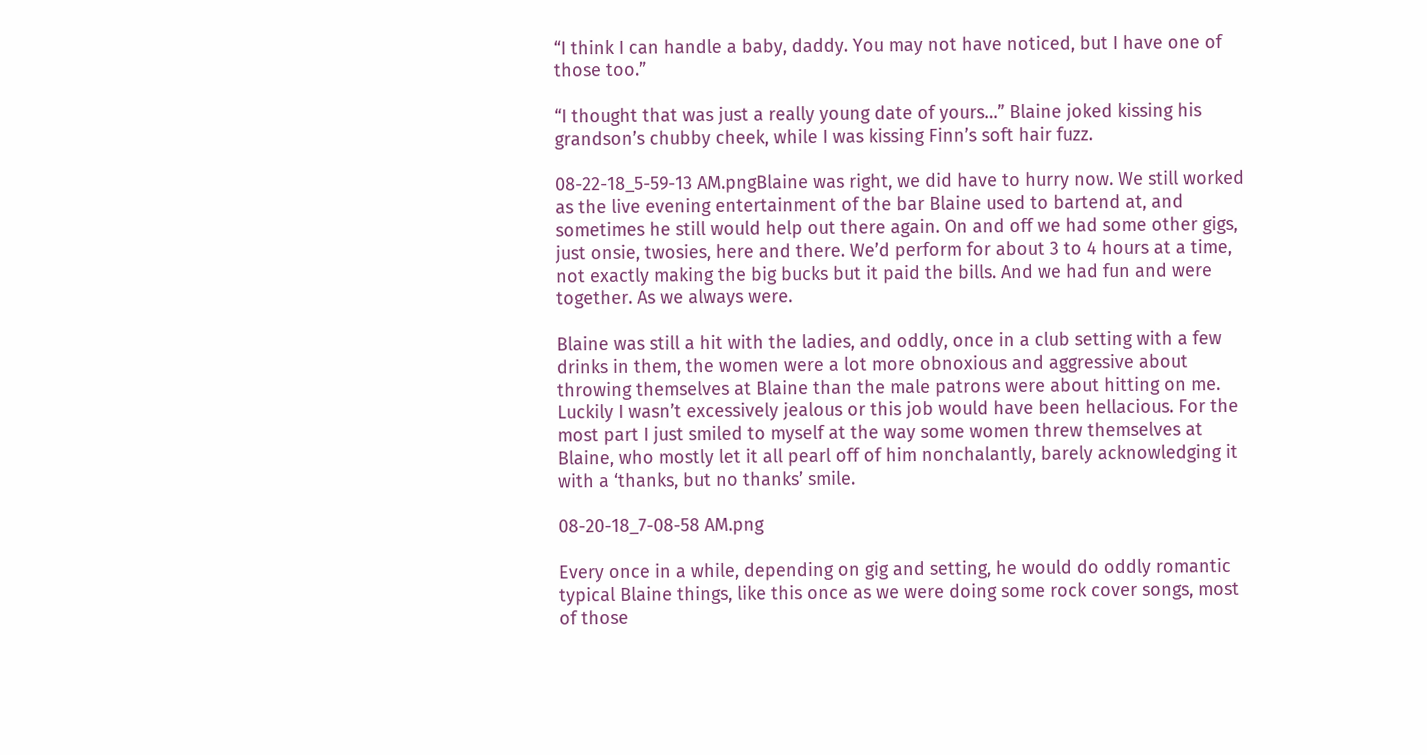“I think I can handle a baby, daddy. You may not have noticed, but I have one of those too.”

“I thought that was just a really young date of yours…” Blaine joked kissing his grandson’s chubby cheek, while I was kissing Finn’s soft hair fuzz.

08-22-18_5-59-13 AM.pngBlaine was right, we did have to hurry now. We still worked as the live evening entertainment of the bar Blaine used to bartend at, and sometimes he still would help out there again. On and off we had some other gigs, just onsie, twosies, here and there. We’d perform for about 3 to 4 hours at a time, not exactly making the big bucks but it paid the bills. And we had fun and were together. As we always were.

Blaine was still a hit with the ladies, and oddly, once in a club setting with a few drinks in them, the women were a lot more obnoxious and aggressive about throwing themselves at Blaine than the male patrons were about hitting on me. Luckily I wasn’t excessively jealous or this job would have been hellacious. For the most part I just smiled to myself at the way some women threw themselves at Blaine, who mostly let it all pearl off of him nonchalantly, barely acknowledging it with a ‘thanks, but no thanks’ smile.

08-20-18_7-08-58 AM.png

Every once in a while, depending on gig and setting, he would do oddly romantic typical Blaine things, like this once as we were doing some rock cover songs, most of those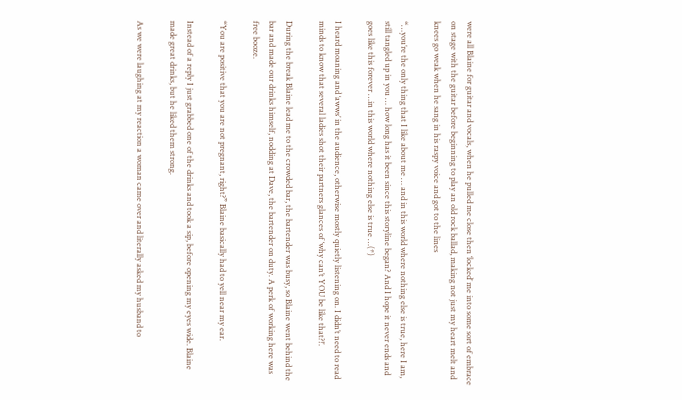were all Blaine for guitar and vocals, when he pulled me close then ‘locked’ me into some sort of embrace on stage with the guitar before beginning to play an old rock ballad, making not just my heart melt and knees go weak when he sang in his raspy voice and got to the lines

“…you’re the only thing that I like about me … and in this world where nothing else is true, here I am, still tangled up in you … how long has it been since this storyline began? And I hope it never ends and goes like this forever …in this world where nothing else is true …(*)

I heard moaning and ‘awws’ in the audience, otherwise mostly quietly listening on. I didn’t need to read minds to know that several ladies shot their partners glances of ‘why can’t YOU be like that?!’.

During the break Blaine lead me to the crowded bar, the bartender was busy, so Blaine went behind the bar and made our drinks himself, nodding at Dave, the bartender on duty. A perk of working here was free booze.

“You are positive that you are not pregnant, right?” Blaine basically had to yell near my ear.

Instead of a reply I just grabbed one of the drinks and took a sip, before opening my eyes wide. Blaine made great drinks, but he liked them strong.

As we were laughing at my reaction a woman came over and literally asked my husband to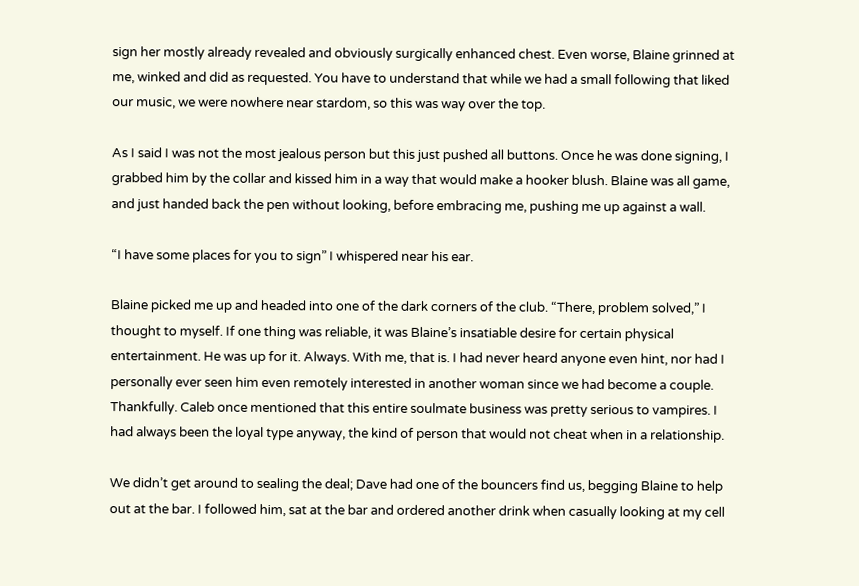sign her mostly already revealed and obviously surgically enhanced chest. Even worse, Blaine grinned at me, winked and did as requested. You have to understand that while we had a small following that liked our music, we were nowhere near stardom, so this was way over the top.

As I said I was not the most jealous person but this just pushed all buttons. Once he was done signing, I grabbed him by the collar and kissed him in a way that would make a hooker blush. Blaine was all game, and just handed back the pen without looking, before embracing me, pushing me up against a wall.

“I have some places for you to sign” I whispered near his ear.

Blaine picked me up and headed into one of the dark corners of the club. “There, problem solved,” I thought to myself. If one thing was reliable, it was Blaine’s insatiable desire for certain physical entertainment. He was up for it. Always. With me, that is. I had never heard anyone even hint, nor had I personally ever seen him even remotely interested in another woman since we had become a couple. Thankfully. Caleb once mentioned that this entire soulmate business was pretty serious to vampires. I had always been the loyal type anyway, the kind of person that would not cheat when in a relationship.

We didn’t get around to sealing the deal; Dave had one of the bouncers find us, begging Blaine to help out at the bar. I followed him, sat at the bar and ordered another drink when casually looking at my cell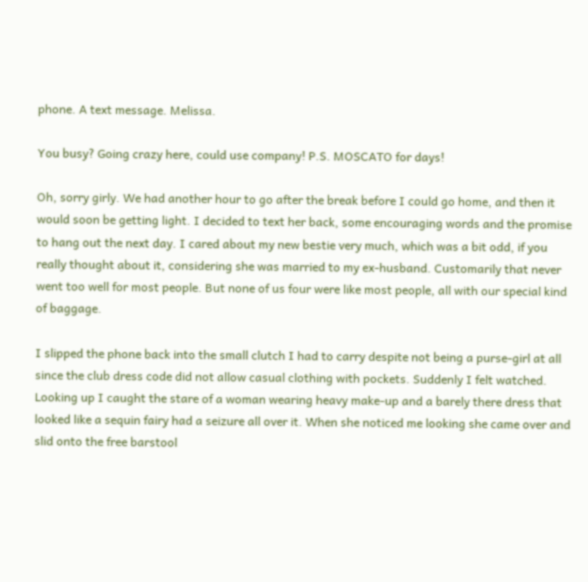phone. A text message. Melissa.

You busy? Going crazy here, could use company! P.S. MOSCATO for days!

Oh, sorry girly. We had another hour to go after the break before I could go home, and then it would soon be getting light. I decided to text her back, some encouraging words and the promise to hang out the next day. I cared about my new bestie very much, which was a bit odd, if you really thought about it, considering she was married to my ex-husband. Customarily that never went too well for most people. But none of us four were like most people, all with our special kind of baggage.

I slipped the phone back into the small clutch I had to carry despite not being a purse-girl at all since the club dress code did not allow casual clothing with pockets. Suddenly I felt watched. Looking up I caught the stare of a woman wearing heavy make-up and a barely there dress that looked like a sequin fairy had a seizure all over it. When she noticed me looking she came over and slid onto the free barstool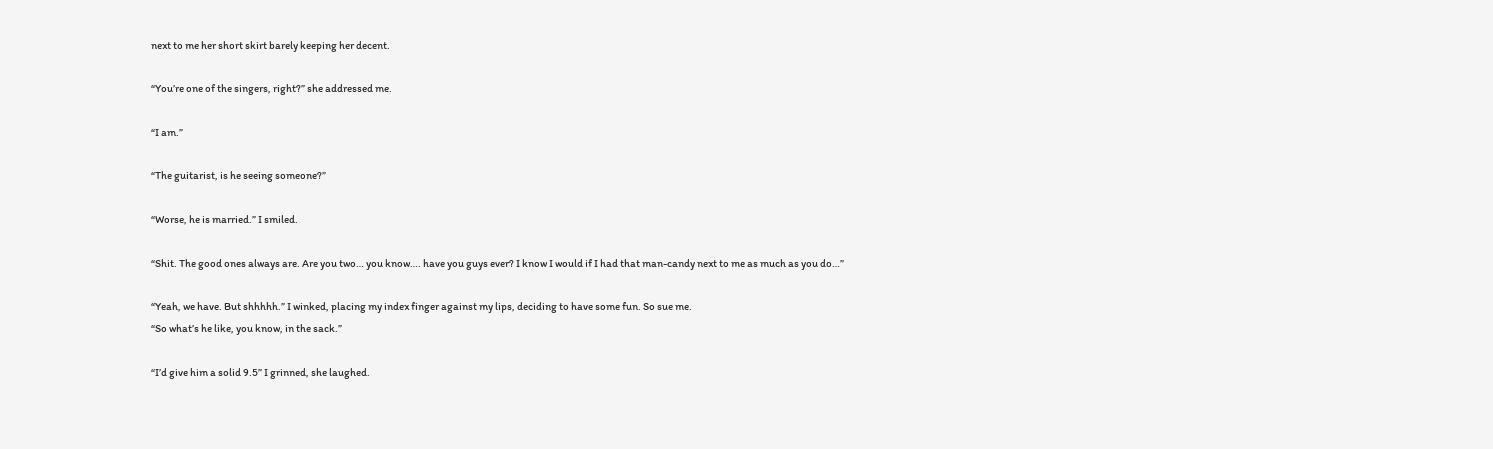next to me her short skirt barely keeping her decent.

“You’re one of the singers, right?” she addressed me.

“I am.”

“The guitarist, is he seeing someone?”

“Worse, he is married.” I smiled.

“Shit. The good ones always are. Are you two… you know…. have you guys ever? I know I would if I had that man-candy next to me as much as you do…”

“Yeah, we have. But shhhhh.” I winked, placing my index finger against my lips, deciding to have some fun. So sue me.
“So what’s he like, you know, in the sack.”

“I’d give him a solid 9.5” I grinned, she laughed.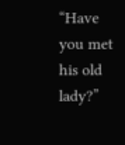“Have you met his old lady?”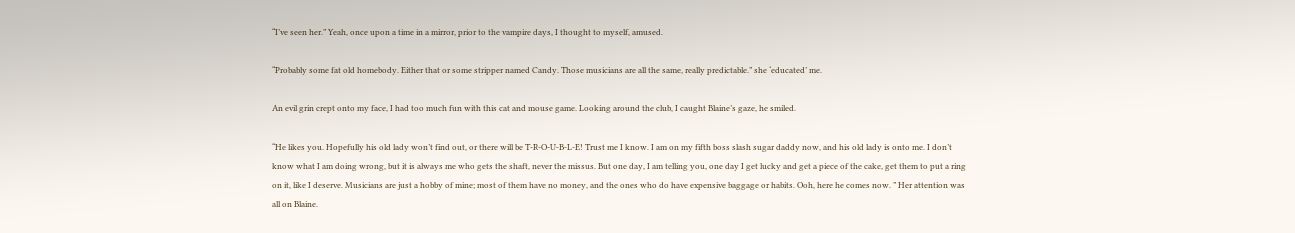“I’ve seen her.” Yeah, once upon a time in a mirror, prior to the vampire days, I thought to myself, amused.

“Probably some fat old homebody. Either that or some stripper named Candy. Those musicians are all the same, really predictable.” she ‘educated’ me.

An evil grin crept onto my face, I had too much fun with this cat and mouse game. Looking around the club, I caught Blaine’s gaze, he smiled.

“He likes you. Hopefully his old lady won’t find out, or there will be T-R-O-U-B-L-E! Trust me I know. I am on my fifth boss slash sugar daddy now, and his old lady is onto me. I don’t know what I am doing wrong, but it is always me who gets the shaft, never the missus. But one day, I am telling you, one day I get lucky and get a piece of the cake, get them to put a ring on it, like I deserve. Musicians are just a hobby of mine; most of them have no money, and the ones who do have expensive baggage or habits. Ooh, here he comes now. ” Her attention was all on Blaine.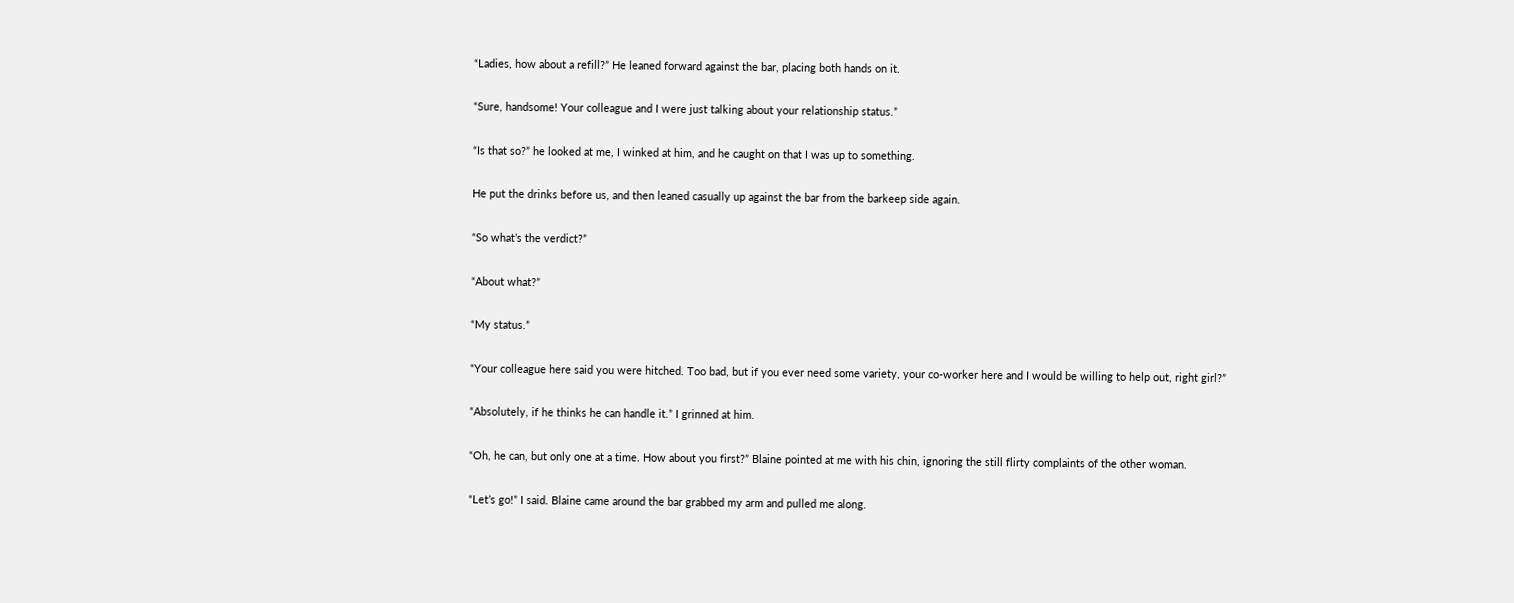“Ladies, how about a refill?” He leaned forward against the bar, placing both hands on it.

“Sure, handsome! Your colleague and I were just talking about your relationship status.”

“Is that so?” he looked at me, I winked at him, and he caught on that I was up to something.

He put the drinks before us, and then leaned casually up against the bar from the barkeep side again.

“So what’s the verdict?”

“About what?”

“My status.”

“Your colleague here said you were hitched. Too bad, but if you ever need some variety, your co-worker here and I would be willing to help out, right girl?”

“Absolutely, if he thinks he can handle it.” I grinned at him.

“Oh, he can, but only one at a time. How about you first?” Blaine pointed at me with his chin, ignoring the still flirty complaints of the other woman.

“Let’s go!” I said. Blaine came around the bar grabbed my arm and pulled me along.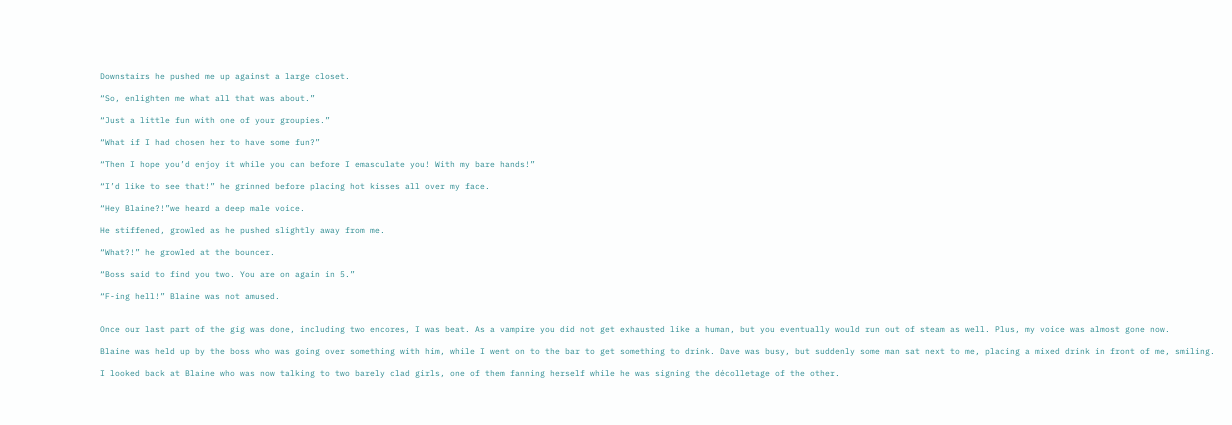Downstairs he pushed me up against a large closet.

“So, enlighten me what all that was about.”

“Just a little fun with one of your groupies.”

“What if I had chosen her to have some fun?”

“Then I hope you’d enjoy it while you can before I emasculate you! With my bare hands!”

“I’d like to see that!” he grinned before placing hot kisses all over my face.

“Hey Blaine?!”we heard a deep male voice.

He stiffened, growled as he pushed slightly away from me.

“What?!” he growled at the bouncer.

“Boss said to find you two. You are on again in 5.”

“F-ing hell!” Blaine was not amused.


Once our last part of the gig was done, including two encores, I was beat. As a vampire you did not get exhausted like a human, but you eventually would run out of steam as well. Plus, my voice was almost gone now.

Blaine was held up by the boss who was going over something with him, while I went on to the bar to get something to drink. Dave was busy, but suddenly some man sat next to me, placing a mixed drink in front of me, smiling.

I looked back at Blaine who was now talking to two barely clad girls, one of them fanning herself while he was signing the décolletage of the other.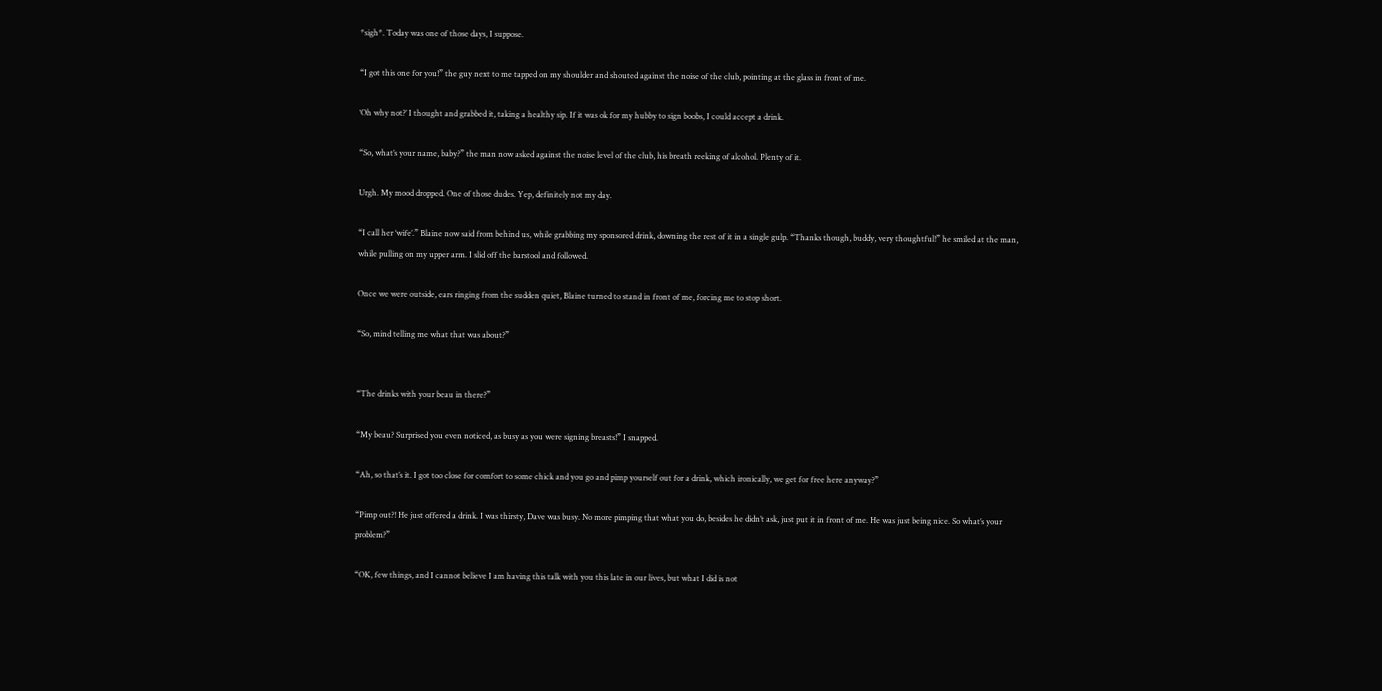*sigh*. Today was one of those days, I suppose.

“I got this one for you!” the guy next to me tapped on my shoulder and shouted against the noise of the club, pointing at the glass in front of me.

‘Oh why not?’ I thought and grabbed it, taking a healthy sip. If it was ok for my hubby to sign boobs, I could accept a drink.

“So, what’s your name, baby?” the man now asked against the noise level of the club, his breath reeking of alcohol. Plenty of it.

Urgh. My mood dropped. One of those dudes. Yep, definitely not my day.

“I call her ‘wife’.” Blaine now said from behind us, while grabbing my sponsored drink, downing the rest of it in a single gulp. “Thanks though, buddy, very thoughtful!” he smiled at the man, while pulling on my upper arm. I slid off the barstool and followed.

Once we were outside, ears ringing from the sudden quiet, Blaine turned to stand in front of me, forcing me to stop short.

“So, mind telling me what that was about?”


“The drinks with your beau in there?”

“My beau? Surprised you even noticed, as busy as you were signing breasts!” I snapped.

“Ah, so that’s it. I got too close for comfort to some chick and you go and pimp yourself out for a drink, which ironically, we get for free here anyway?”

“Pimp out?! He just offered a drink. I was thirsty, Dave was busy. No more pimping that what you do, besides he didn’t ask, just put it in front of me. He was just being nice. So what’s your problem?”

“OK, few things, and I cannot believe I am having this talk with you this late in our lives, but what I did is not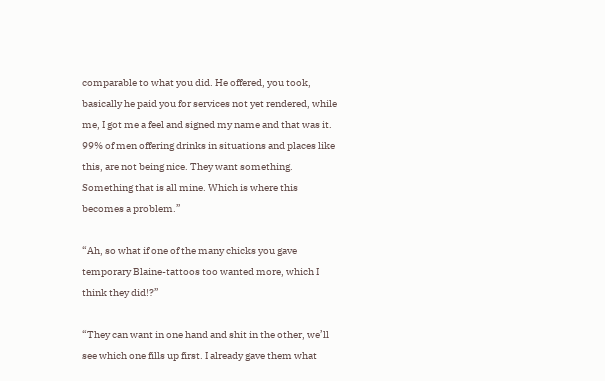comparable to what you did. He offered, you took, basically he paid you for services not yet rendered, while me, I got me a feel and signed my name and that was it. 99% of men offering drinks in situations and places like this, are not being nice. They want something. Something that is all mine. Which is where this becomes a problem.”

“Ah, so what if one of the many chicks you gave temporary Blaine-tattoos too wanted more, which I think they did!?”

“They can want in one hand and shit in the other, we’ll see which one fills up first. I already gave them what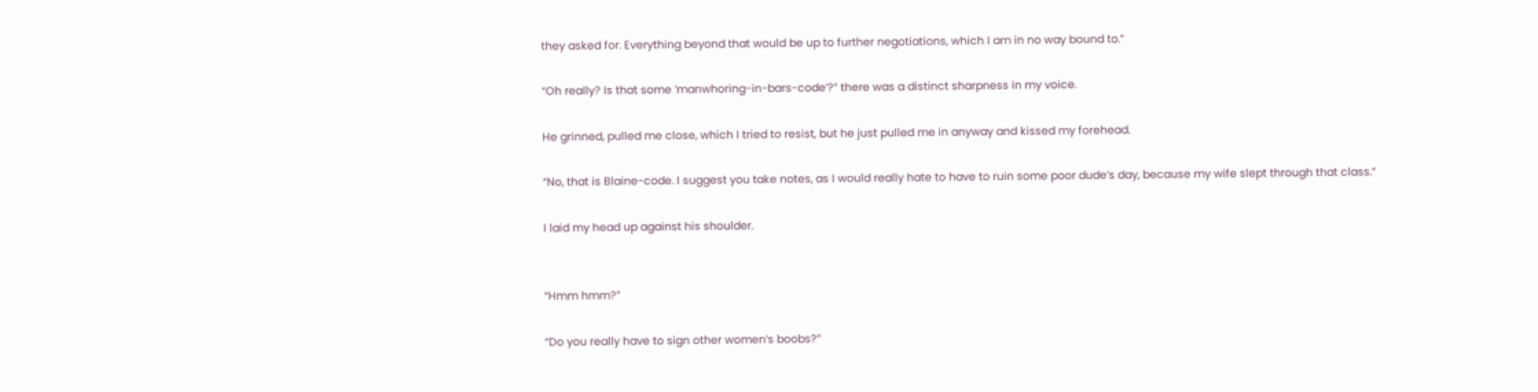they asked for. Everything beyond that would be up to further negotiations, which I am in no way bound to.”

“Oh really? Is that some ‘manwhoring-in-bars-code’?” there was a distinct sharpness in my voice.

He grinned, pulled me close, which I tried to resist, but he just pulled me in anyway and kissed my forehead.

“No, that is Blaine-code. I suggest you take notes, as I would really hate to have to ruin some poor dude’s day, because my wife slept through that class.”

I laid my head up against his shoulder.


“Hmm hmm?”

“Do you really have to sign other women’s boobs?”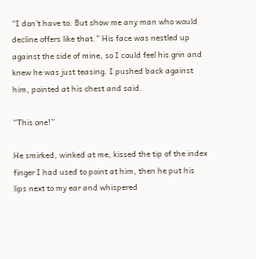“I don’t have to. But show me any man who would decline offers like that.” His face was nestled up against the side of mine, so I could feel his grin and knew he was just teasing. I pushed back against him, pointed at his chest and said.

“This one!”

He smirked, winked at me, kissed the tip of the index finger I had used to point at him, then he put his lips next to my ear and whispered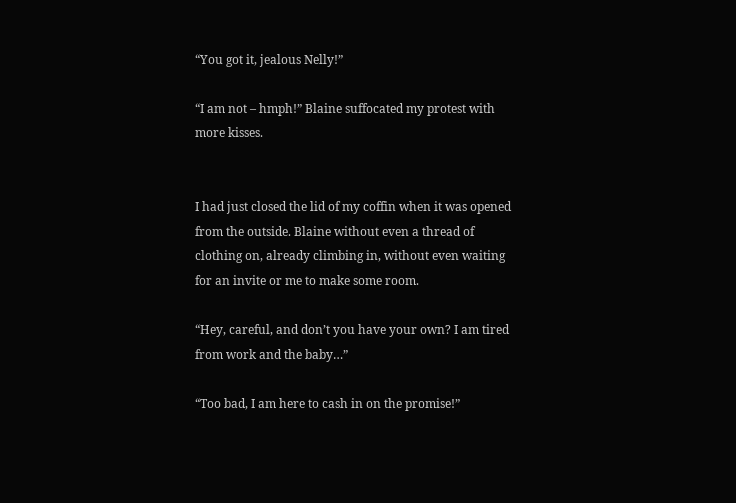“You got it, jealous Nelly!”

“I am not – hmph!” Blaine suffocated my protest with more kisses.


I had just closed the lid of my coffin when it was opened from the outside. Blaine without even a thread of clothing on, already climbing in, without even waiting for an invite or me to make some room.

“Hey, careful, and don’t you have your own? I am tired from work and the baby…”

“Too bad, I am here to cash in on the promise!”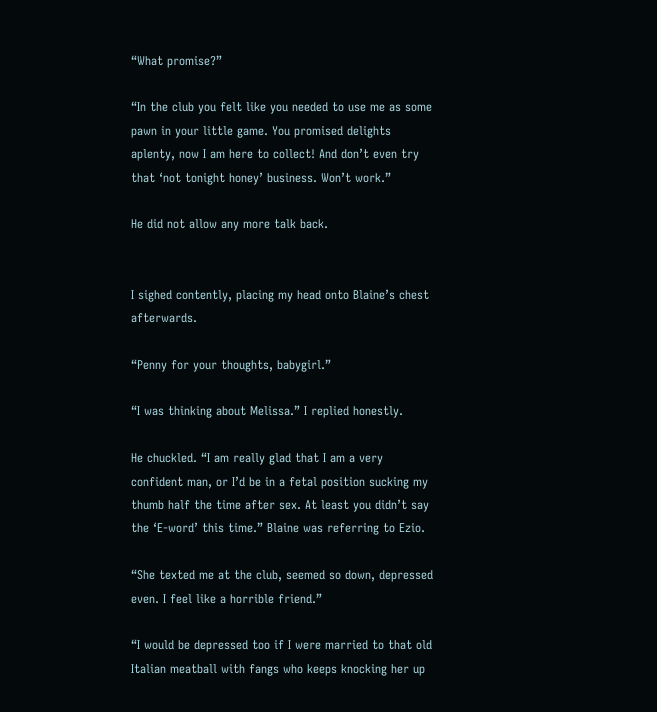“What promise?”

“In the club you felt like you needed to use me as some pawn in your little game. You promised delights aplenty, now I am here to collect! And don’t even try that ‘not tonight honey’ business. Won’t work.”

He did not allow any more talk back.


I sighed contently, placing my head onto Blaine’s chest afterwards.

“Penny for your thoughts, babygirl.”

“I was thinking about Melissa.” I replied honestly.

He chuckled. “I am really glad that I am a very confident man, or I’d be in a fetal position sucking my thumb half the time after sex. At least you didn’t say the ‘E-word’ this time.” Blaine was referring to Ezio.

“She texted me at the club, seemed so down, depressed even. I feel like a horrible friend.”

“I would be depressed too if I were married to that old Italian meatball with fangs who keeps knocking her up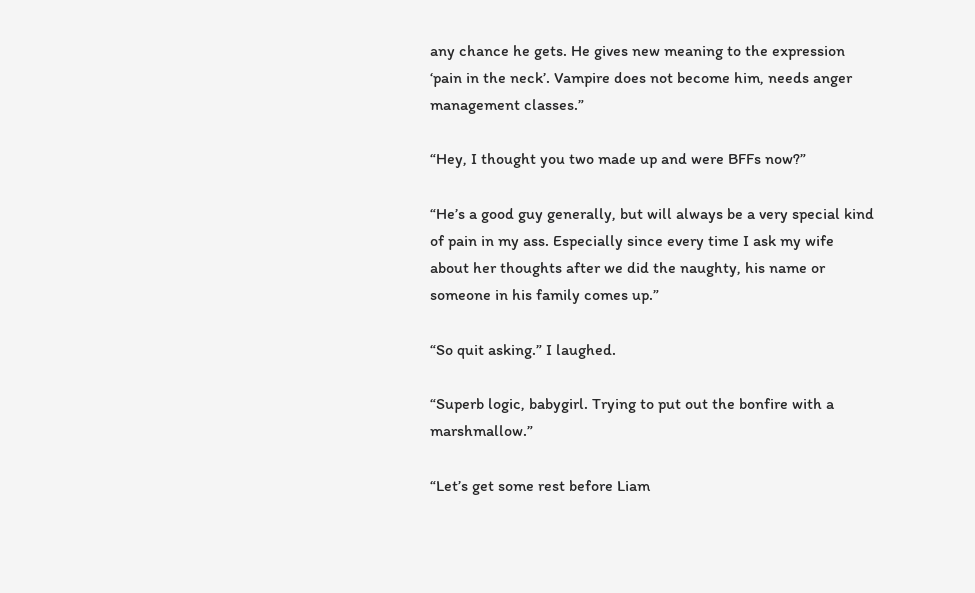any chance he gets. He gives new meaning to the expression ‘pain in the neck’. Vampire does not become him, needs anger management classes.”

“Hey, I thought you two made up and were BFFs now?”

“He’s a good guy generally, but will always be a very special kind of pain in my ass. Especially since every time I ask my wife about her thoughts after we did the naughty, his name or someone in his family comes up.”

“So quit asking.” I laughed.

“Superb logic, babygirl. Trying to put out the bonfire with a marshmallow.”

“Let’s get some rest before Liam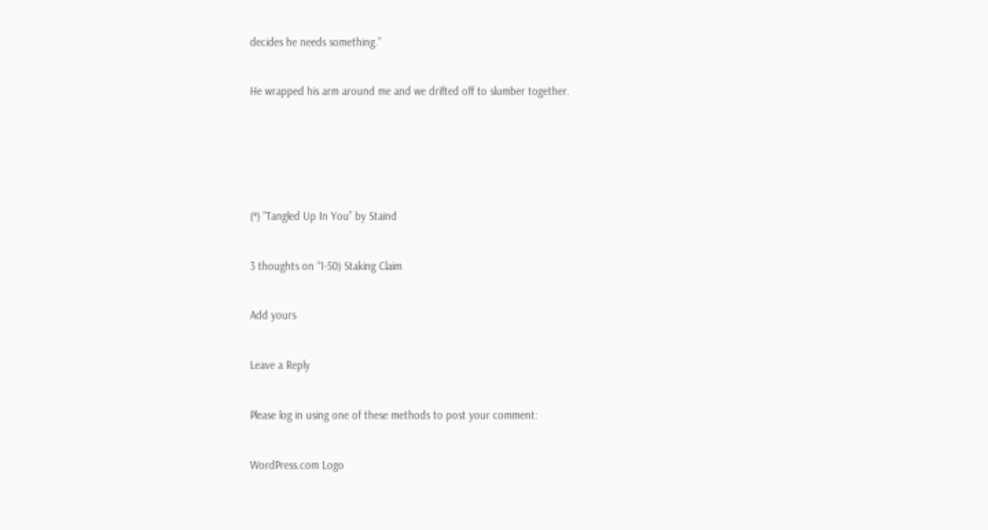decides he needs something.”

He wrapped his arm around me and we drifted off to slumber together.




(*) “Tangled Up In You” by Staind

3 thoughts on “1-50) Staking Claim

Add yours

Leave a Reply

Please log in using one of these methods to post your comment:

WordPress.com Logo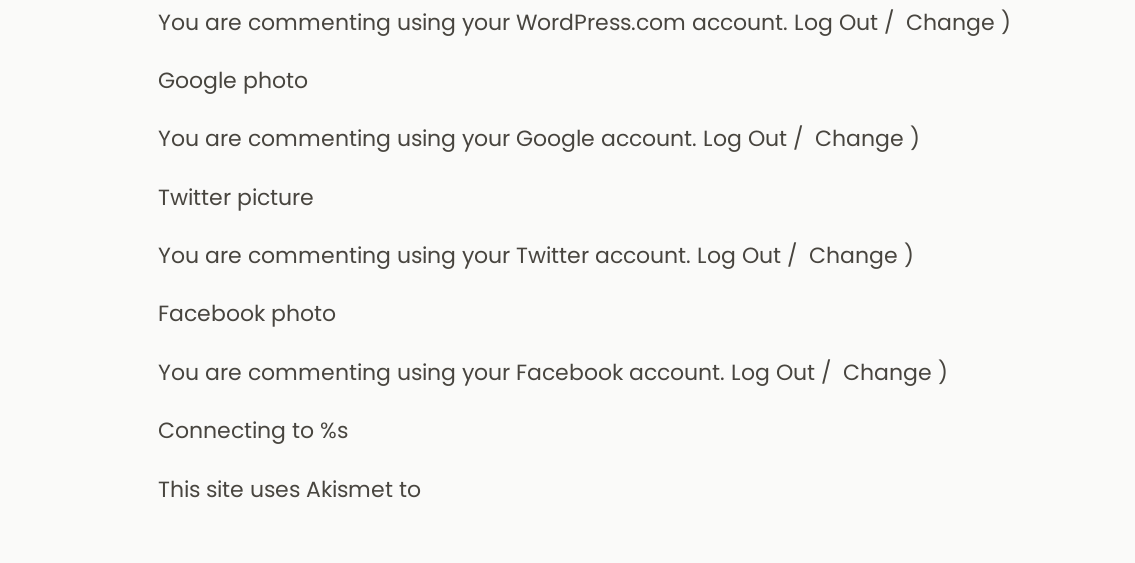You are commenting using your WordPress.com account. Log Out /  Change )

Google photo

You are commenting using your Google account. Log Out /  Change )

Twitter picture

You are commenting using your Twitter account. Log Out /  Change )

Facebook photo

You are commenting using your Facebook account. Log Out /  Change )

Connecting to %s

This site uses Akismet to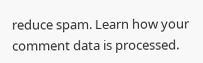reduce spam. Learn how your comment data is processed.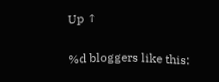Up ↑

%d bloggers like this: